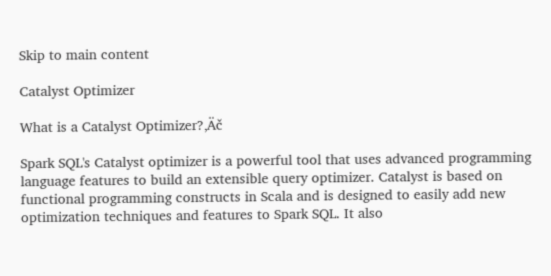Skip to main content

Catalyst Optimizer

What is a Catalyst Optimizer?‚Äč

Spark SQL's Catalyst optimizer is a powerful tool that uses advanced programming language features to build an extensible query optimizer. Catalyst is based on functional programming constructs in Scala and is designed to easily add new optimization techniques and features to Spark SQL. It also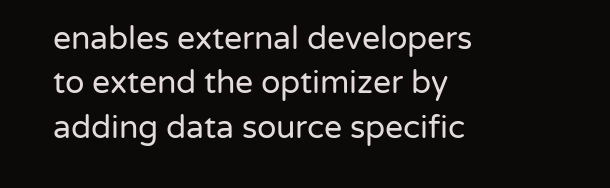enables external developers to extend the optimizer by adding data source specific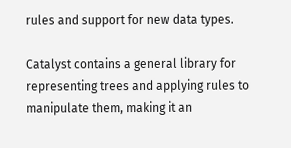rules and support for new data types.

Catalyst contains a general library for representing trees and applying rules to manipulate them, making it an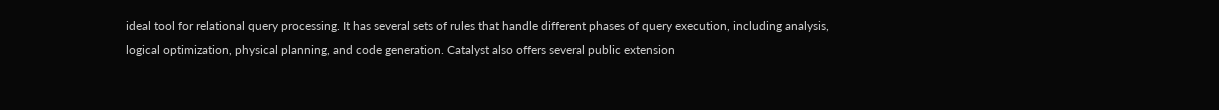ideal tool for relational query processing. It has several sets of rules that handle different phases of query execution, including analysis, logical optimization, physical planning, and code generation. Catalyst also offers several public extension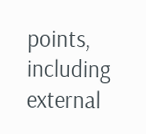points, including external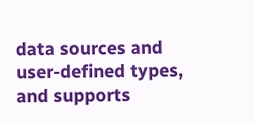data sources and user-defined types, and supports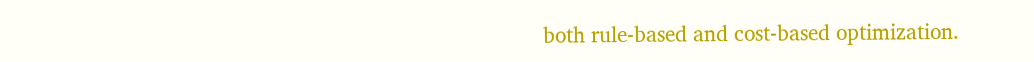both rule-based and cost-based optimization.